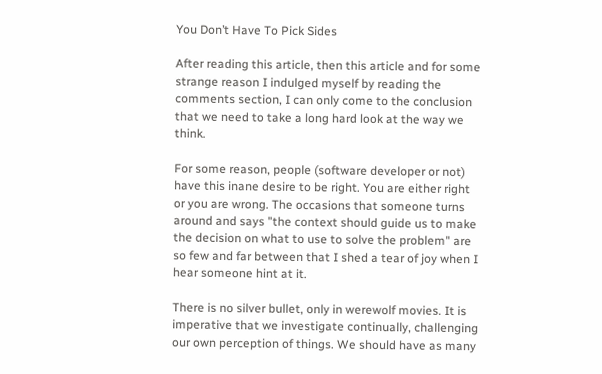You Don’t Have To Pick Sides

After reading this article, then this article and for some strange reason I indulged myself by reading the comments section, I can only come to the conclusion that we need to take a long hard look at the way we think.

For some reason, people (software developer or not) have this inane desire to be right. You are either right or you are wrong. The occasions that someone turns around and says "the context should guide us to make the decision on what to use to solve the problem" are so few and far between that I shed a tear of joy when I hear someone hint at it.

There is no silver bullet, only in werewolf movies. It is imperative that we investigate continually, challenging our own perception of things. We should have as many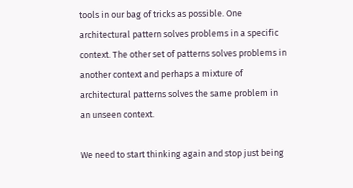tools in our bag of tricks as possible. One architectural pattern solves problems in a specific context. The other set of patterns solves problems in another context and perhaps a mixture of architectural patterns solves the same problem in an unseen context.

We need to start thinking again and stop just being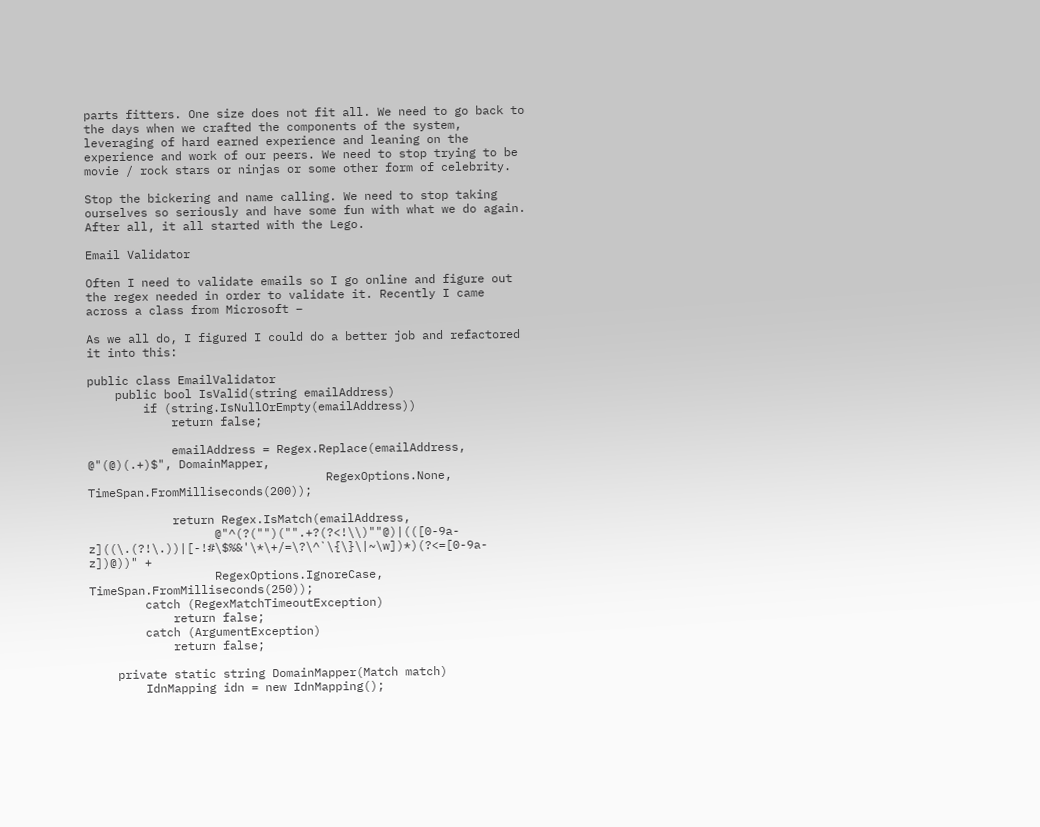parts fitters. One size does not fit all. We need to go back to the days when we crafted the components of the system, leveraging of hard earned experience and leaning on the experience and work of our peers. We need to stop trying to be movie / rock stars or ninjas or some other form of celebrity.

Stop the bickering and name calling. We need to stop taking ourselves so seriously and have some fun with what we do again. After all, it all started with the Lego.

Email Validator

Often I need to validate emails so I go online and figure out the regex needed in order to validate it. Recently I came across a class from Microsoft –

As we all do, I figured I could do a better job and refactored it into this:

public class EmailValidator
    public bool IsValid(string emailAddress)
        if (string.IsNullOrEmpty(emailAddress))
            return false;

            emailAddress = Regex.Replace(emailAddress, @"(@)(.+)$", DomainMapper,
                                  RegexOptions.None, TimeSpan.FromMilliseconds(200));

            return Regex.IsMatch(emailAddress,
                  @"^(?("")("".+?(?<!\\)""@)|(([0-9a-z]((\.(?!\.))|[-!#\$%&'\*\+/=\?\^`\{\}\|~\w])*)(?<=[0-9a-z])@))" +
                  RegexOptions.IgnoreCase, TimeSpan.FromMilliseconds(250));
        catch (RegexMatchTimeoutException)
            return false;
        catch (ArgumentException)
            return false;

    private static string DomainMapper(Match match)
        IdnMapping idn = new IdnMapping();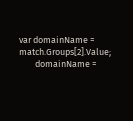var domainName = match.Groups[2].Value;
        domainName =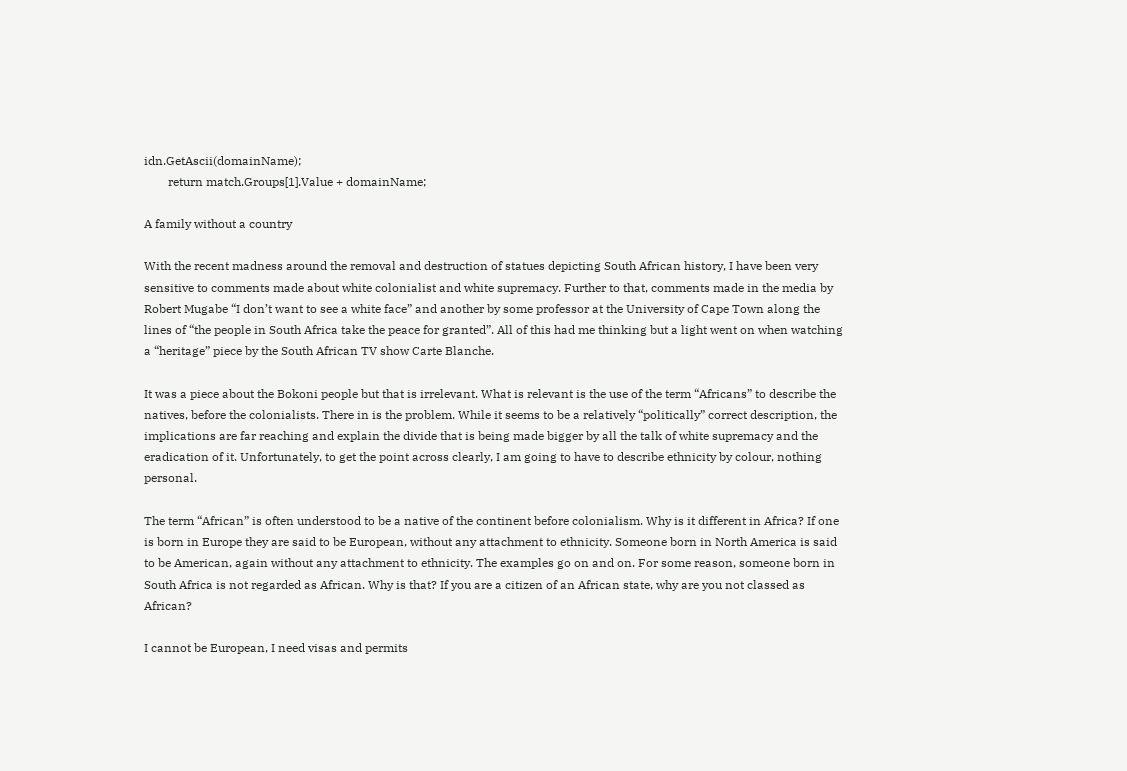idn.GetAscii(domainName);
        return match.Groups[1].Value + domainName;

A family without a country

With the recent madness around the removal and destruction of statues depicting South African history, I have been very sensitive to comments made about white colonialist and white supremacy. Further to that, comments made in the media by Robert Mugabe “I don’t want to see a white face” and another by some professor at the University of Cape Town along the lines of “the people in South Africa take the peace for granted”. All of this had me thinking but a light went on when watching a “heritage” piece by the South African TV show Carte Blanche.

It was a piece about the Bokoni people but that is irrelevant. What is relevant is the use of the term “Africans” to describe the natives, before the colonialists. There in is the problem. While it seems to be a relatively “politically” correct description, the implications are far reaching and explain the divide that is being made bigger by all the talk of white supremacy and the eradication of it. Unfortunately, to get the point across clearly, I am going to have to describe ethnicity by colour, nothing personal.

The term “African” is often understood to be a native of the continent before colonialism. Why is it different in Africa? If one is born in Europe they are said to be European, without any attachment to ethnicity. Someone born in North America is said to be American, again without any attachment to ethnicity. The examples go on and on. For some reason, someone born in South Africa is not regarded as African. Why is that? If you are a citizen of an African state, why are you not classed as African?

I cannot be European, I need visas and permits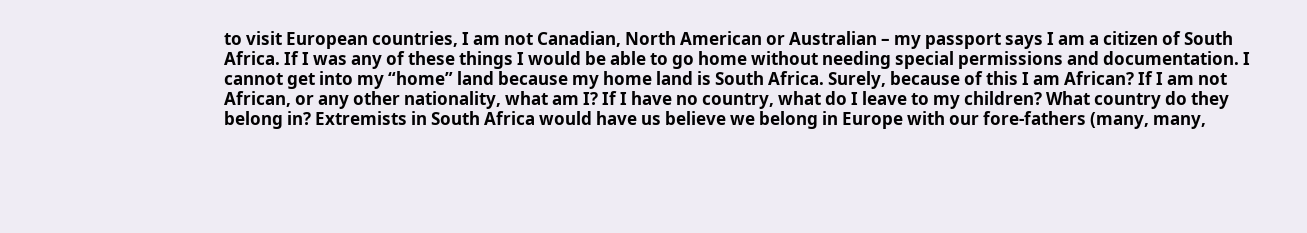to visit European countries, I am not Canadian, North American or Australian – my passport says I am a citizen of South Africa. If I was any of these things I would be able to go home without needing special permissions and documentation. I cannot get into my “home” land because my home land is South Africa. Surely, because of this I am African? If I am not African, or any other nationality, what am I? If I have no country, what do I leave to my children? What country do they belong in? Extremists in South Africa would have us believe we belong in Europe with our fore-fathers (many, many,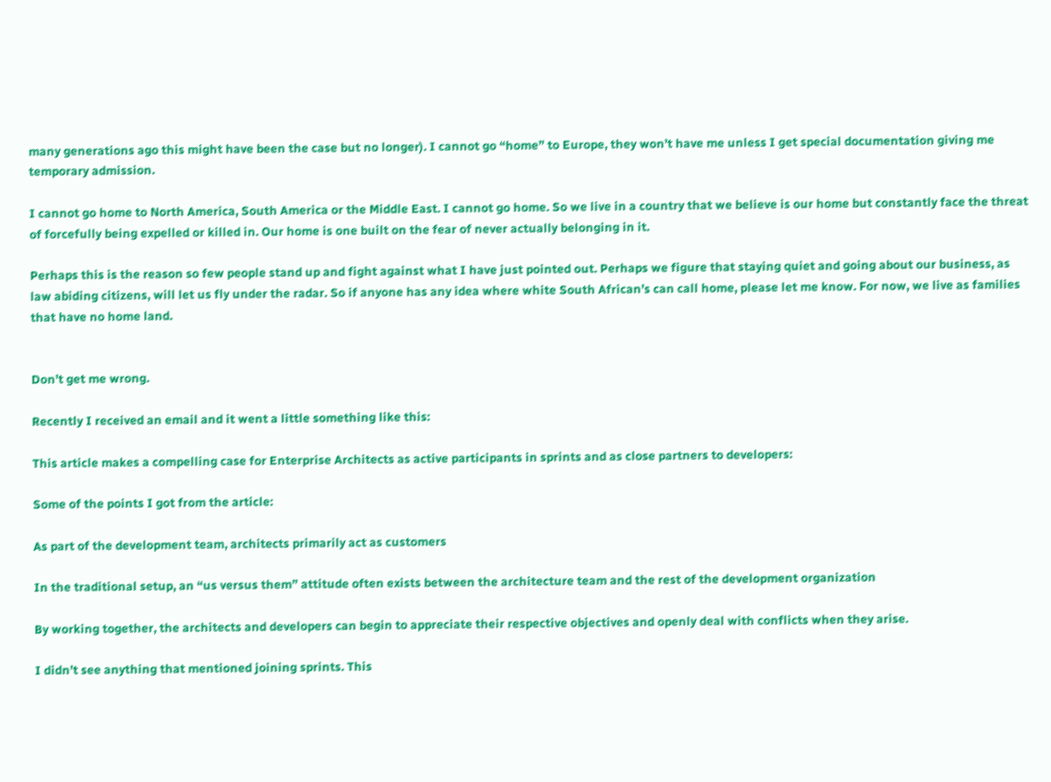many generations ago this might have been the case but no longer). I cannot go “home” to Europe, they won’t have me unless I get special documentation giving me temporary admission.

I cannot go home to North America, South America or the Middle East. I cannot go home. So we live in a country that we believe is our home but constantly face the threat of forcefully being expelled or killed in. Our home is one built on the fear of never actually belonging in it.

Perhaps this is the reason so few people stand up and fight against what I have just pointed out. Perhaps we figure that staying quiet and going about our business, as law abiding citizens, will let us fly under the radar. So if anyone has any idea where white South African’s can call home, please let me know. For now, we live as families that have no home land.


Don’t get me wrong.

Recently I received an email and it went a little something like this:

This article makes a compelling case for Enterprise Architects as active participants in sprints and as close partners to developers:

Some of the points I got from the article:

As part of the development team, architects primarily act as customers

In the traditional setup, an “us versus them” attitude often exists between the architecture team and the rest of the development organization

By working together, the architects and developers can begin to appreciate their respective objectives and openly deal with conflicts when they arise.

I didn’t see anything that mentioned joining sprints. This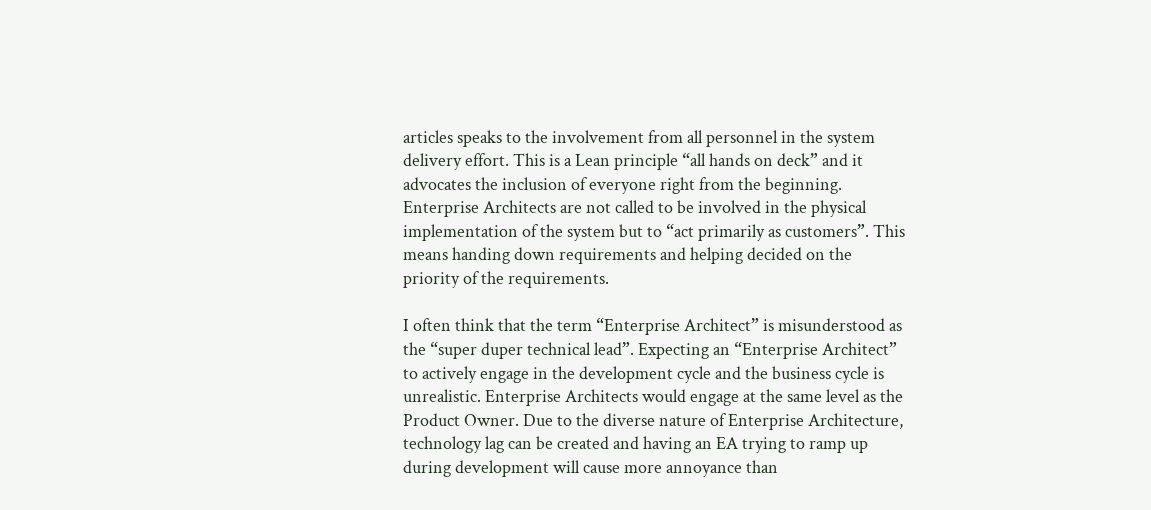articles speaks to the involvement from all personnel in the system delivery effort. This is a Lean principle “all hands on deck” and it advocates the inclusion of everyone right from the beginning. Enterprise Architects are not called to be involved in the physical implementation of the system but to “act primarily as customers”. This means handing down requirements and helping decided on the priority of the requirements.

I often think that the term “Enterprise Architect” is misunderstood as the “super duper technical lead”. Expecting an “Enterprise Architect” to actively engage in the development cycle and the business cycle is unrealistic. Enterprise Architects would engage at the same level as the Product Owner. Due to the diverse nature of Enterprise Architecture, technology lag can be created and having an EA trying to ramp up during development will cause more annoyance than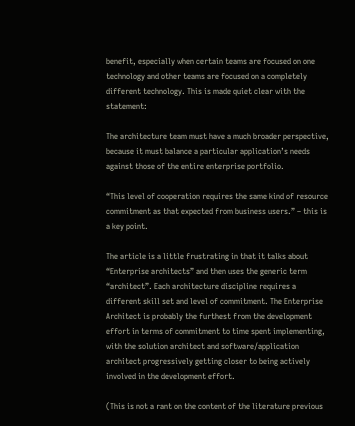benefit, especially when certain teams are focused on one technology and other teams are focused on a completely different technology. This is made quiet clear with the statement:

The architecture team must have a much broader perspective, because it must balance a particular application’s needs against those of the entire enterprise portfolio.

“This level of cooperation requires the same kind of resource commitment as that expected from business users.” – this is a key point.

The article is a little frustrating in that it talks about “Enterprise architects” and then uses the generic term “architect”. Each architecture discipline requires a different skill set and level of commitment. The Enterprise Architect is probably the furthest from the development effort in terms of commitment to time spent implementing, with the solution architect and software/application architect progressively getting closer to being actively involved in the development effort.

(This is not a rant on the content of the literature previous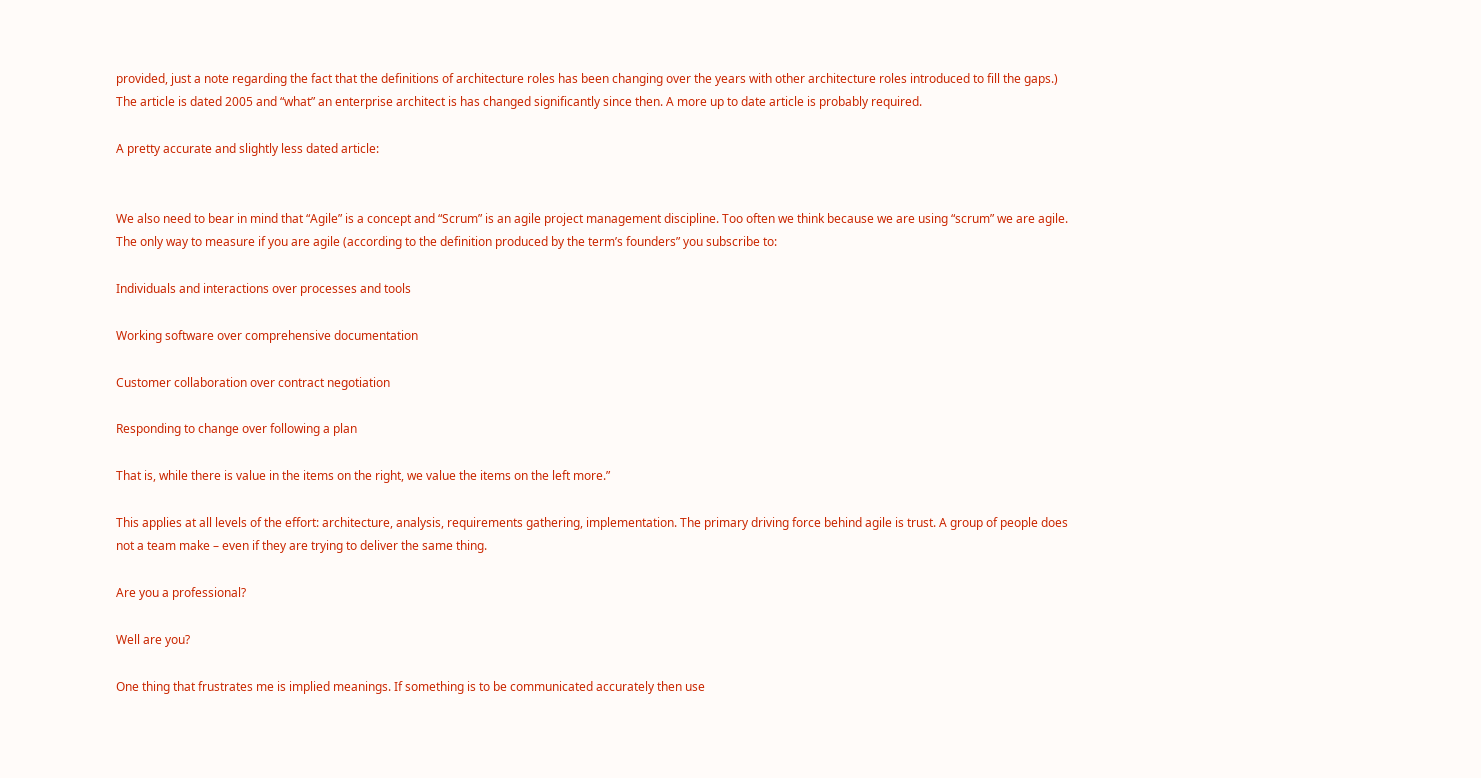provided, just a note regarding the fact that the definitions of architecture roles has been changing over the years with other architecture roles introduced to fill the gaps.) The article is dated 2005 and “what” an enterprise architect is has changed significantly since then. A more up to date article is probably required.

A pretty accurate and slightly less dated article:


We also need to bear in mind that “Agile” is a concept and “Scrum” is an agile project management discipline. Too often we think because we are using “scrum” we are agile. The only way to measure if you are agile (according to the definition produced by the term’s founders” you subscribe to:

Individuals and interactions over processes and tools

Working software over comprehensive documentation

Customer collaboration over contract negotiation

Responding to change over following a plan

That is, while there is value in the items on the right, we value the items on the left more.”

This applies at all levels of the effort: architecture, analysis, requirements gathering, implementation. The primary driving force behind agile is trust. A group of people does not a team make – even if they are trying to deliver the same thing.

Are you a professional?

Well are you?

One thing that frustrates me is implied meanings. If something is to be communicated accurately then use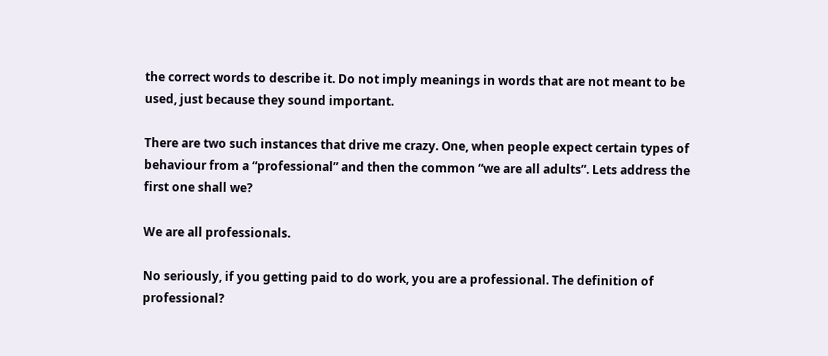the correct words to describe it. Do not imply meanings in words that are not meant to be used, just because they sound important.

There are two such instances that drive me crazy. One, when people expect certain types of behaviour from a “professional” and then the common “we are all adults”. Lets address the first one shall we?

We are all professionals.

No seriously, if you getting paid to do work, you are a professional. The definition of professional?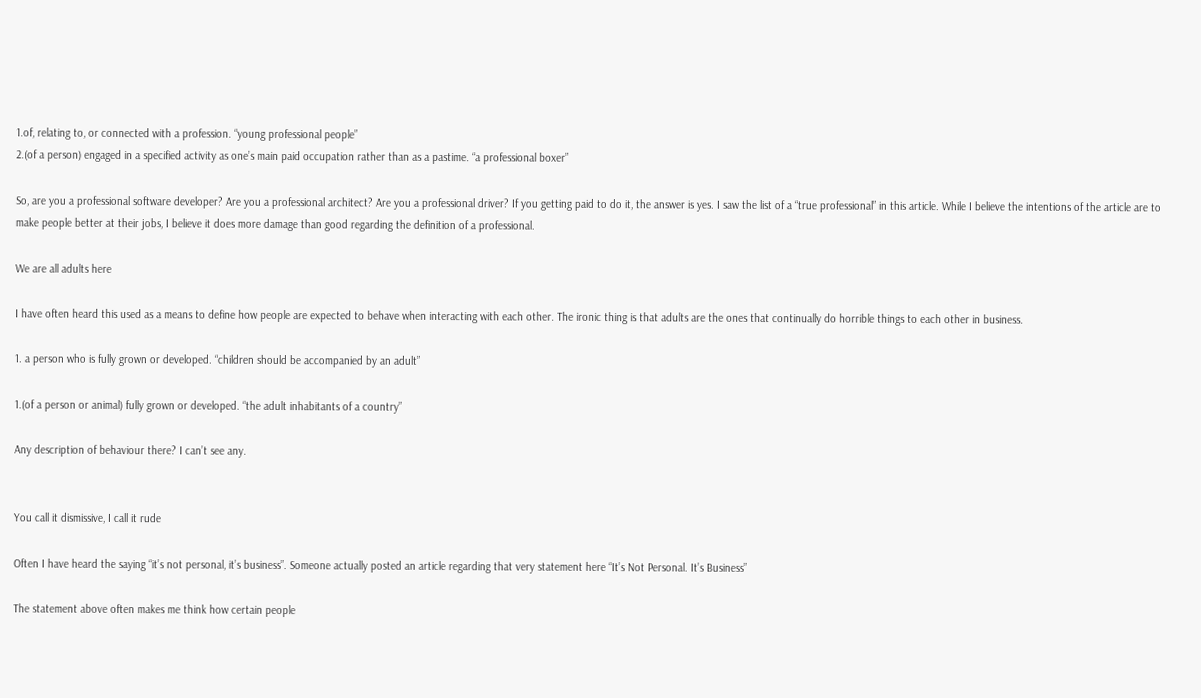1.of, relating to, or connected with a profession. “young professional people”
2.(of a person) engaged in a specified activity as one’s main paid occupation rather than as a pastime. “a professional boxer”

So, are you a professional software developer? Are you a professional architect? Are you a professional driver? If you getting paid to do it, the answer is yes. I saw the list of a “true professional” in this article. While I believe the intentions of the article are to make people better at their jobs, I believe it does more damage than good regarding the definition of a professional.

We are all adults here

I have often heard this used as a means to define how people are expected to behave when interacting with each other. The ironic thing is that adults are the ones that continually do horrible things to each other in business.

1. a person who is fully grown or developed. “children should be accompanied by an adult”

1.(of a person or animal) fully grown or developed. “the adult inhabitants of a country”

Any description of behaviour there? I can’t see any.


You call it dismissive, I call it rude

Often I have heard the saying “it’s not personal, it’s business”. Someone actually posted an article regarding that very statement here “It’s Not Personal. It’s Business”

The statement above often makes me think how certain people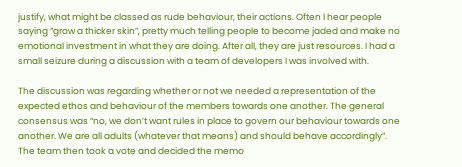justify, what might be classed as rude behaviour, their actions. Often I hear people saying “grow a thicker skin”, pretty much telling people to become jaded and make no emotional investment in what they are doing. After all, they are just resources. I had a small seizure during a discussion with a team of developers I was involved with.

The discussion was regarding whether or not we needed a representation of the expected ethos and behaviour of the members towards one another. The general consensus was “no, we don’t want rules in place to govern our behaviour towards one another. We are all adults (whatever that means) and should behave accordingly”. The team then took a vote and decided the memo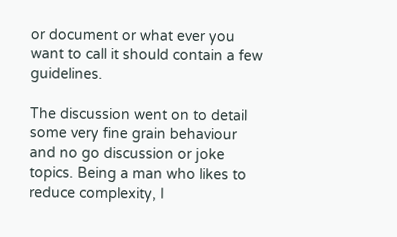or document or what ever you want to call it should contain a few guidelines.

The discussion went on to detail some very fine grain behaviour and no go discussion or joke topics. Being a man who likes to reduce complexity, I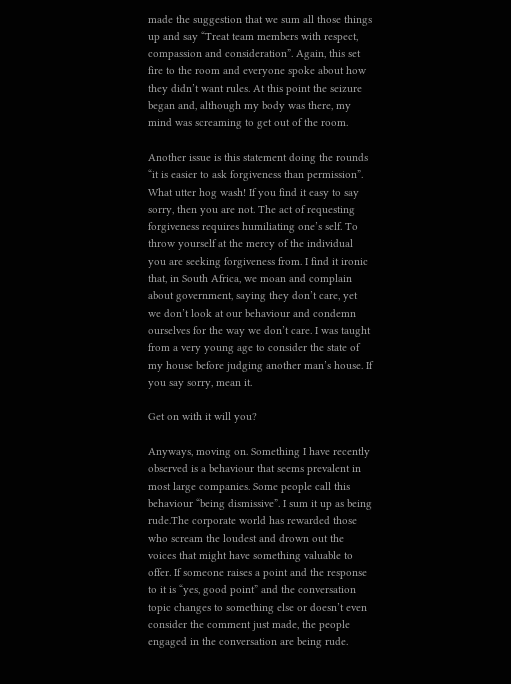made the suggestion that we sum all those things up and say “Treat team members with respect, compassion and consideration”. Again, this set fire to the room and everyone spoke about how they didn’t want rules. At this point the seizure began and, although my body was there, my mind was screaming to get out of the room.

Another issue is this statement doing the rounds “it is easier to ask forgiveness than permission”. What utter hog wash! If you find it easy to say sorry, then you are not. The act of requesting forgiveness requires humiliating one’s self. To throw yourself at the mercy of the individual you are seeking forgiveness from. I find it ironic that, in South Africa, we moan and complain about government, saying they don’t care, yet we don’t look at our behaviour and condemn ourselves for the way we don’t care. I was taught from a very young age to consider the state of my house before judging another man’s house. If you say sorry, mean it.

Get on with it will you?

Anyways, moving on. Something I have recently observed is a behaviour that seems prevalent in most large companies. Some people call this behaviour “being dismissive”. I sum it up as being rude.The corporate world has rewarded those who scream the loudest and drown out the voices that might have something valuable to offer. If someone raises a point and the response to it is “yes, good point” and the conversation topic changes to something else or doesn’t even consider the comment just made, the people engaged in the conversation are being rude.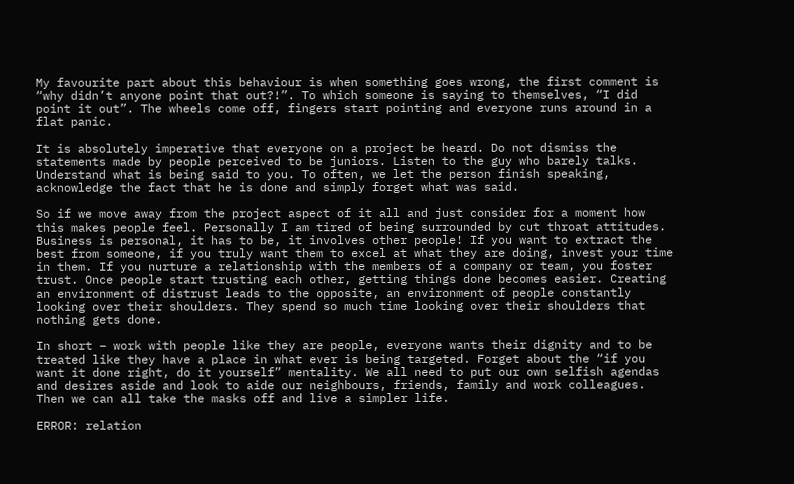My favourite part about this behaviour is when something goes wrong, the first comment is “why didn’t anyone point that out?!”. To which someone is saying to themselves, “I did point it out”. The wheels come off, fingers start pointing and everyone runs around in a flat panic.

It is absolutely imperative that everyone on a project be heard. Do not dismiss the statements made by people perceived to be juniors. Listen to the guy who barely talks. Understand what is being said to you. To often, we let the person finish speaking, acknowledge the fact that he is done and simply forget what was said.

So if we move away from the project aspect of it all and just consider for a moment how this makes people feel. Personally I am tired of being surrounded by cut throat attitudes. Business is personal, it has to be, it involves other people! If you want to extract the best from someone, if you truly want them to excel at what they are doing, invest your time in them. If you nurture a relationship with the members of a company or team, you foster trust. Once people start trusting each other, getting things done becomes easier. Creating an environment of distrust leads to the opposite, an environment of people constantly looking over their shoulders. They spend so much time looking over their shoulders that nothing gets done.

In short – work with people like they are people, everyone wants their dignity and to be treated like they have a place in what ever is being targeted. Forget about the “if you want it done right, do it yourself” mentality. We all need to put our own selfish agendas and desires aside and look to aide our neighbours, friends, family and work colleagues. Then we can all take the masks off and live a simpler life.

ERROR: relation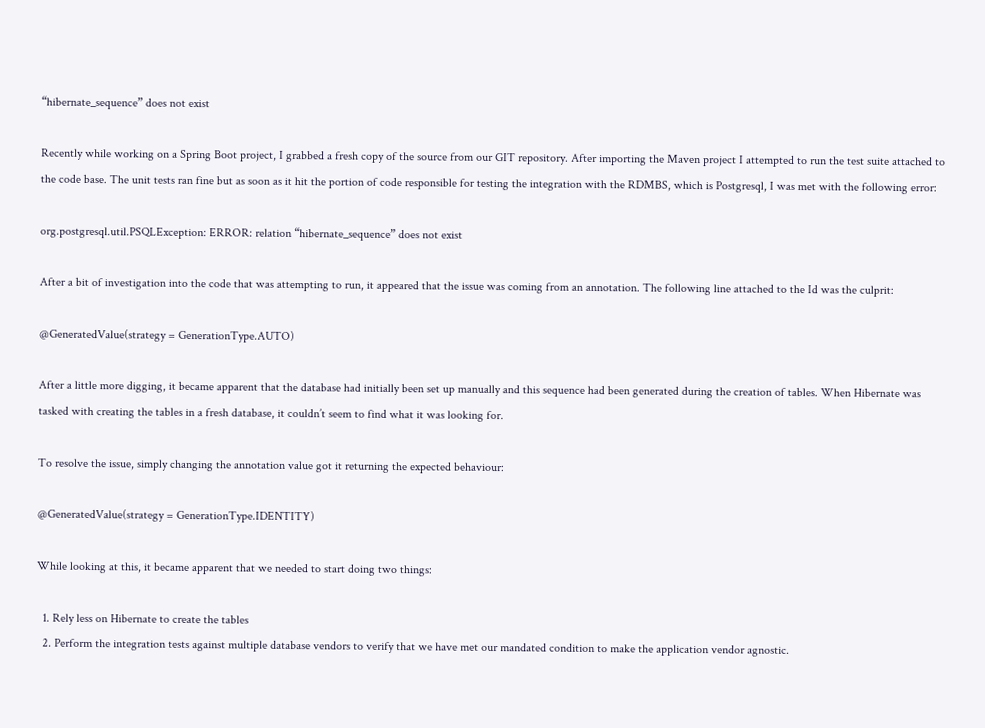“hibernate_sequence” does not exist

Recently while working on a Spring Boot project, I grabbed a fresh copy of the source from our GIT repository. After importing the Maven project I attempted to run the test suite attached to the code base. The unit tests ran fine but as soon as it hit the portion of code responsible for testing the integration with the RDMBS, which is Postgresql, I was met with the following error:

org.postgresql.util.PSQLException: ERROR: relation “hibernate_sequence” does not exist

After a bit of investigation into the code that was attempting to run, it appeared that the issue was coming from an annotation. The following line attached to the Id was the culprit:

@GeneratedValue(strategy = GenerationType.AUTO)

After a little more digging, it became apparent that the database had initially been set up manually and this sequence had been generated during the creation of tables. When Hibernate was tasked with creating the tables in a fresh database, it couldn’t seem to find what it was looking for.

To resolve the issue, simply changing the annotation value got it returning the expected behaviour:

@GeneratedValue(strategy = GenerationType.IDENTITY)

While looking at this, it became apparent that we needed to start doing two things:

  1. Rely less on Hibernate to create the tables
  2. Perform the integration tests against multiple database vendors to verify that we have met our mandated condition to make the application vendor agnostic.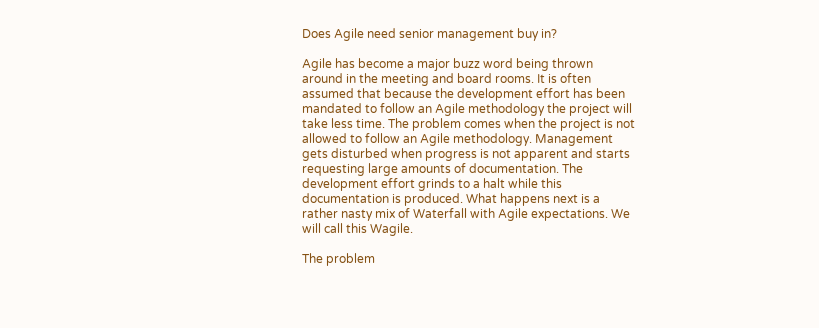Does Agile need senior management buy in?

Agile has become a major buzz word being thrown around in the meeting and board rooms. It is often assumed that because the development effort has been mandated to follow an Agile methodology the project will take less time. The problem comes when the project is not allowed to follow an Agile methodology. Management gets disturbed when progress is not apparent and starts requesting large amounts of documentation. The development effort grinds to a halt while this documentation is produced. What happens next is a rather nasty mix of Waterfall with Agile expectations. We will call this Wagile.

The problem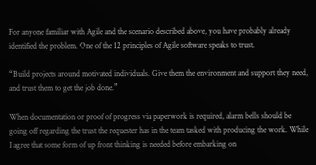For anyone familiar with Agile and the scenario described above, you have probably already identified the problem. One of the 12 principles of Agile software speaks to trust.

“Build projects around motivated individuals. Give them the environment and support they need, and trust them to get the job done.”

When documentation or proof of progress via paperwork is required, alarm bells should be going off regarding the trust the requester has in the team tasked with producing the work. While I agree that some form of up front thinking is needed before embarking on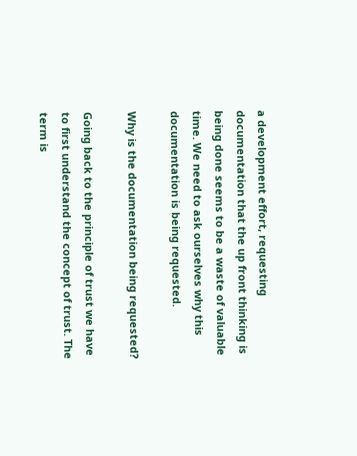a development effort, requesting documentation that the up front thinking is being done seems to be a waste of valuable time. We need to ask ourselves why this documentation is being requested.

Why is the documentation being requested?

Going back to the principle of trust we have to first understand the concept of trust. The term is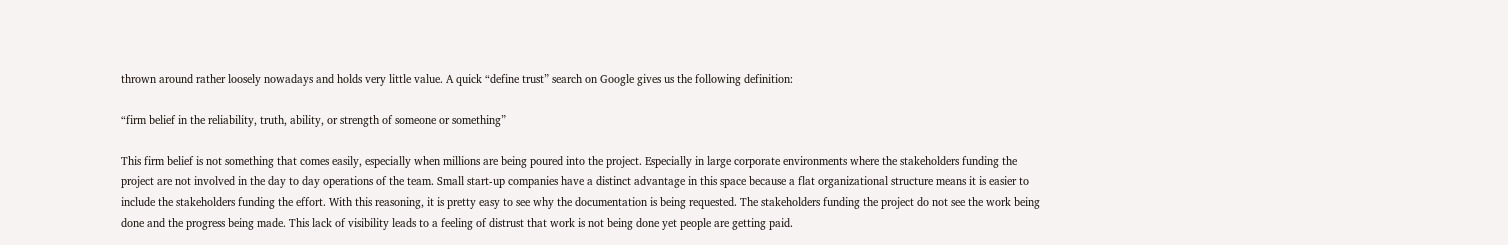thrown around rather loosely nowadays and holds very little value. A quick “define trust” search on Google gives us the following definition:

“firm belief in the reliability, truth, ability, or strength of someone or something”

This firm belief is not something that comes easily, especially when millions are being poured into the project. Especially in large corporate environments where the stakeholders funding the project are not involved in the day to day operations of the team. Small start-up companies have a distinct advantage in this space because a flat organizational structure means it is easier to include the stakeholders funding the effort. With this reasoning, it is pretty easy to see why the documentation is being requested. The stakeholders funding the project do not see the work being done and the progress being made. This lack of visibility leads to a feeling of distrust that work is not being done yet people are getting paid.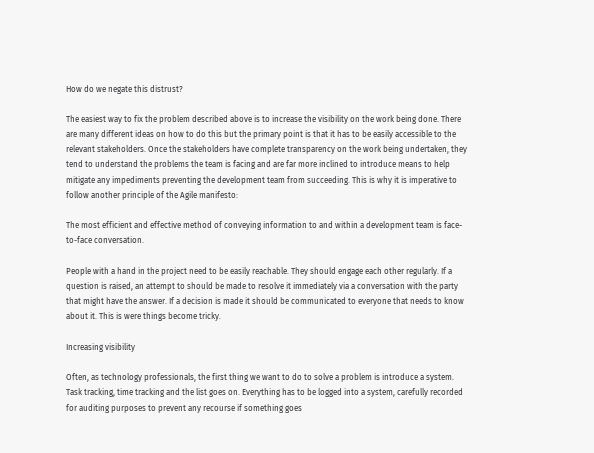How do we negate this distrust?

The easiest way to fix the problem described above is to increase the visibility on the work being done. There are many different ideas on how to do this but the primary point is that it has to be easily accessible to the relevant stakeholders. Once the stakeholders have complete transparency on the work being undertaken, they tend to understand the problems the team is facing and are far more inclined to introduce means to help mitigate any impediments preventing the development team from succeeding. This is why it is imperative to follow another principle of the Agile manifesto:

The most efficient and effective method of conveying information to and within a development team is face-to-face conversation.

People with a hand in the project need to be easily reachable. They should engage each other regularly. If a question is raised, an attempt to should be made to resolve it immediately via a conversation with the party that might have the answer. If a decision is made it should be communicated to everyone that needs to know about it. This is were things become tricky.

Increasing visibility

Often, as technology professionals, the first thing we want to do to solve a problem is introduce a system. Task tracking, time tracking and the list goes on. Everything has to be logged into a system, carefully recorded for auditing purposes to prevent any recourse if something goes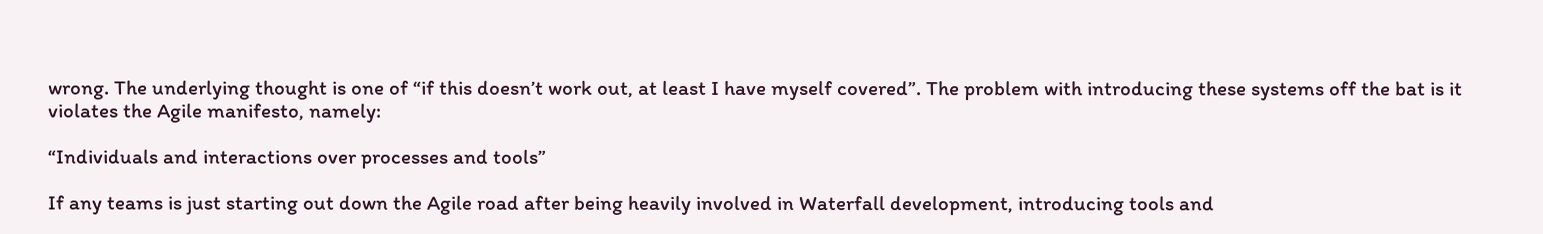wrong. The underlying thought is one of “if this doesn’t work out, at least I have myself covered”. The problem with introducing these systems off the bat is it violates the Agile manifesto, namely:

“Individuals and interactions over processes and tools”

If any teams is just starting out down the Agile road after being heavily involved in Waterfall development, introducing tools and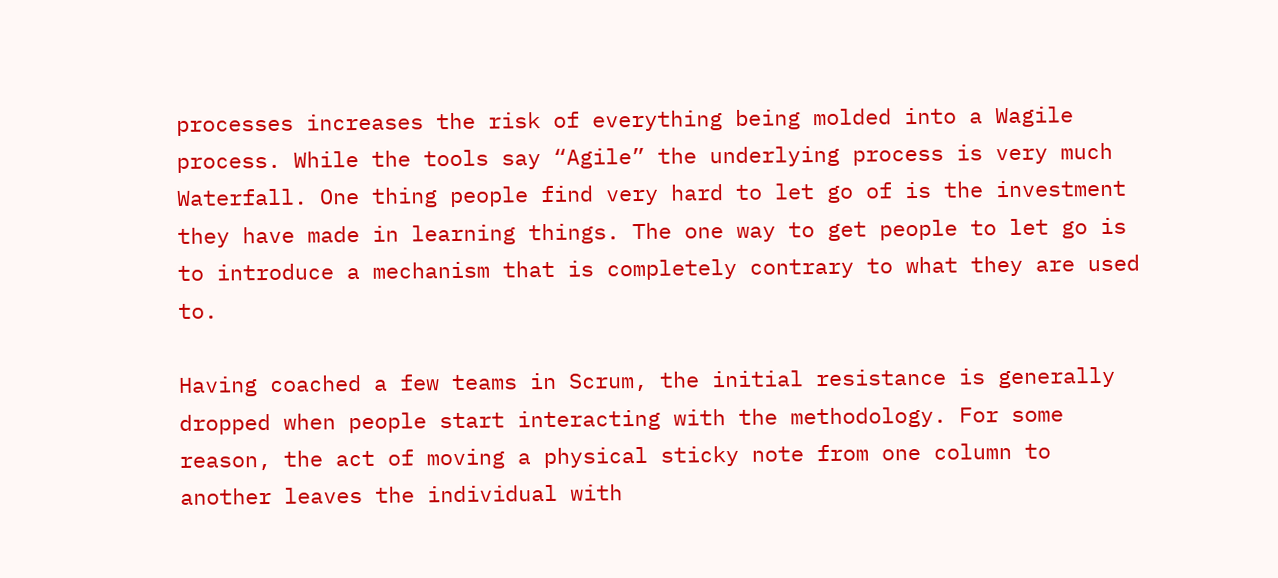processes increases the risk of everything being molded into a Wagile process. While the tools say “Agile” the underlying process is very much Waterfall. One thing people find very hard to let go of is the investment they have made in learning things. The one way to get people to let go is to introduce a mechanism that is completely contrary to what they are used to.

Having coached a few teams in Scrum, the initial resistance is generally dropped when people start interacting with the methodology. For some reason, the act of moving a physical sticky note from one column to another leaves the individual with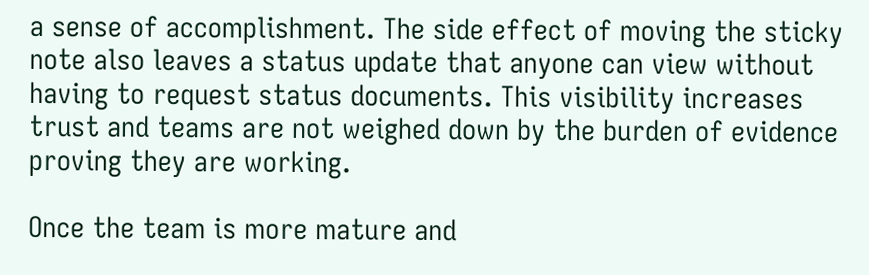a sense of accomplishment. The side effect of moving the sticky note also leaves a status update that anyone can view without having to request status documents. This visibility increases trust and teams are not weighed down by the burden of evidence proving they are working.

Once the team is more mature and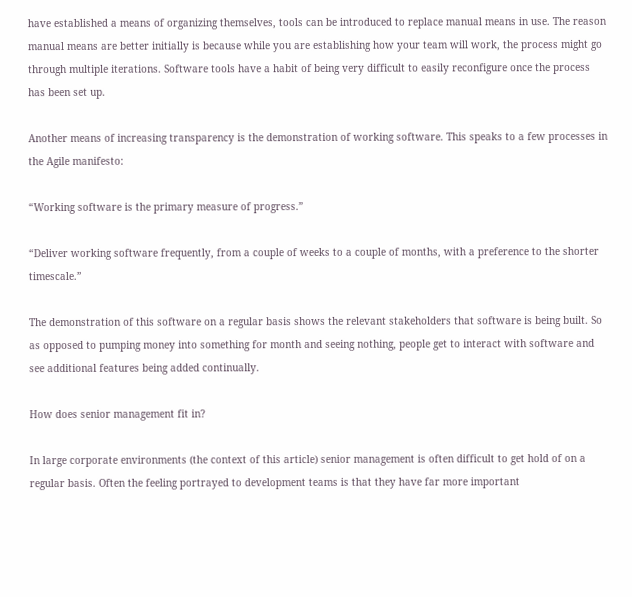have established a means of organizing themselves, tools can be introduced to replace manual means in use. The reason manual means are better initially is because while you are establishing how your team will work, the process might go through multiple iterations. Software tools have a habit of being very difficult to easily reconfigure once the process has been set up.

Another means of increasing transparency is the demonstration of working software. This speaks to a few processes in the Agile manifesto:

“Working software is the primary measure of progress.”

“Deliver working software frequently, from a couple of weeks to a couple of months, with a preference to the shorter timescale.”

The demonstration of this software on a regular basis shows the relevant stakeholders that software is being built. So as opposed to pumping money into something for month and seeing nothing, people get to interact with software and see additional features being added continually.

How does senior management fit in?

In large corporate environments (the context of this article) senior management is often difficult to get hold of on a regular basis. Often the feeling portrayed to development teams is that they have far more important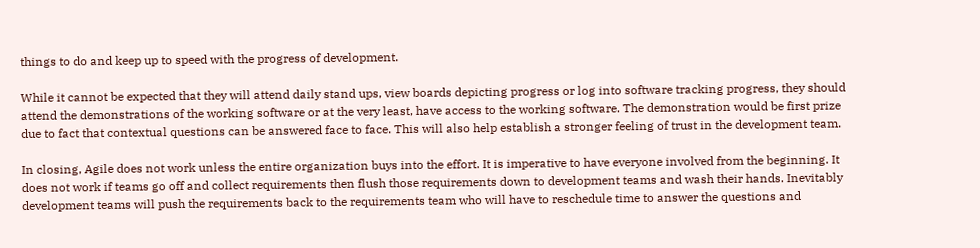things to do and keep up to speed with the progress of development.

While it cannot be expected that they will attend daily stand ups, view boards depicting progress or log into software tracking progress, they should attend the demonstrations of the working software or at the very least, have access to the working software. The demonstration would be first prize due to fact that contextual questions can be answered face to face. This will also help establish a stronger feeling of trust in the development team.

In closing, Agile does not work unless the entire organization buys into the effort. It is imperative to have everyone involved from the beginning. It does not work if teams go off and collect requirements then flush those requirements down to development teams and wash their hands. Inevitably development teams will push the requirements back to the requirements team who will have to reschedule time to answer the questions and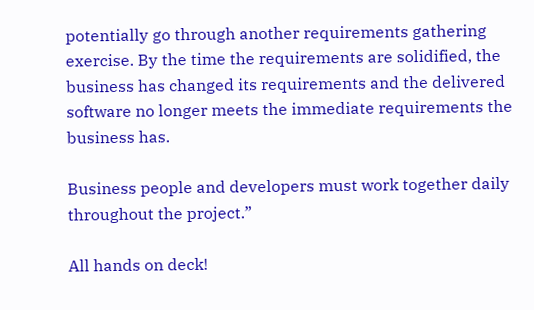potentially go through another requirements gathering exercise. By the time the requirements are solidified, the business has changed its requirements and the delivered software no longer meets the immediate requirements the business has.

Business people and developers must work together daily throughout the project.”

All hands on deck!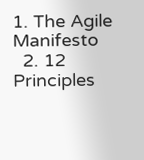1. The Agile Manifesto
  2. 12 Principles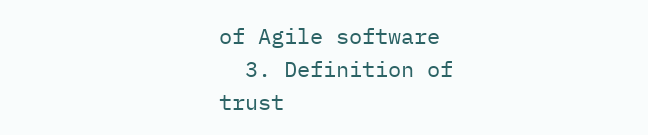of Agile software
  3. Definition of trust